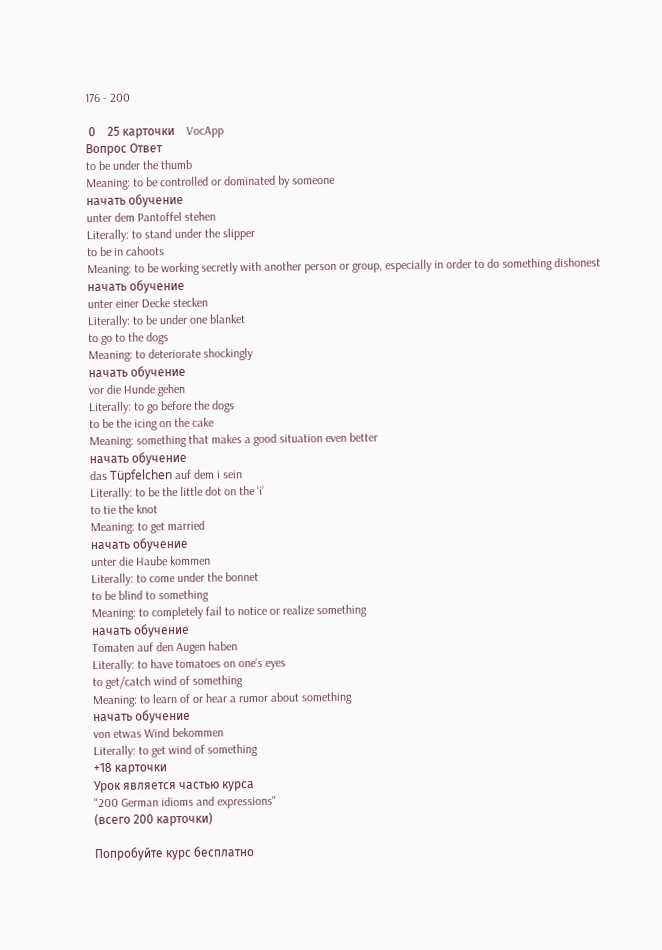176 - 200

 0    25 карточки    VocApp
Вопрос Ответ
to be under the thumb
Meaning: to be controlled or dominated by someone
начать обучение
unter dem Pantoffel stehen
Literally: to stand under the slipper
to be in cahoots
Meaning: to be working secretly with another person or group, especially in order to do something dishonest
начать обучение
unter einer Decke stecken
Literally: to be under one blanket
to go to the dogs
Meaning: to deteriorate shockingly
начать обучение
vor die Hunde gehen
Literally: to go before the dogs
to be the icing on the cake
Meaning: something that makes a good situation even better
начать обучение
das Tüpfelchen auf dem i sein
Literally: to be the little dot on the ‘i’
to tie the knot
Meaning: to get married
начать обучение
unter die Haube kommen
Literally: to come under the bonnet
to be blind to something
Meaning: to completely fail to notice or realize something
начать обучение
Tomaten auf den Augen haben
Literally: to have tomatoes on one’s eyes
to get/catch wind of something
Meaning: to learn of or hear a rumor about something
начать обучение
von etwas Wind bekommen
Literally: to get wind of something
+18 карточки
Урок является частью курса
"200 German idioms and expressions"
(всего 200 карточки)

Попробуйте курс бесплатно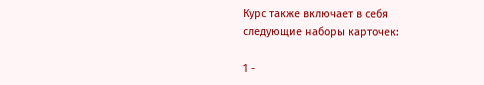Курс также включает в себя следующие наборы карточек:

1 -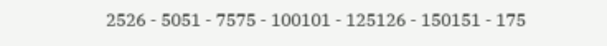2526 - 5051 - 7575 - 100101 - 125126 - 150151 - 175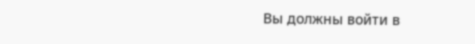Вы должны войти в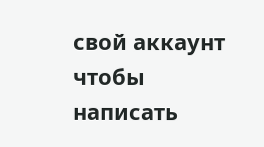свой аккаунт чтобы написать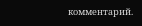комментарий.